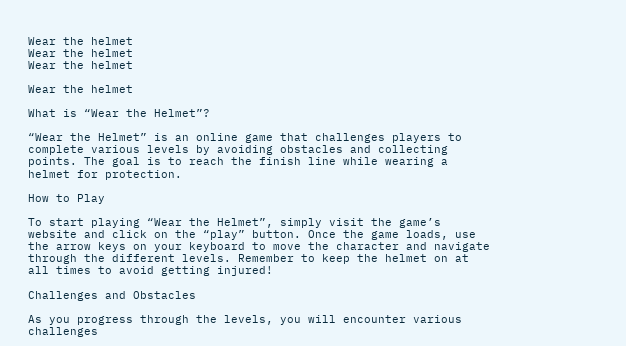Wear the helmet
Wear the helmet
Wear the helmet

Wear the helmet

What is “Wear the Helmet”?

“Wear the Helmet” is an online game that challenges players to complete various levels by avoiding obstacles and collecting points. The goal is to reach the finish line while wearing a helmet for protection.

How to Play

To start playing “Wear the Helmet”, simply visit the game’s website and click on the “play” button. Once the game loads, use the arrow keys on your keyboard to move the character and navigate through the different levels. Remember to keep the helmet on at all times to avoid getting injured!

Challenges and Obstacles

As you progress through the levels, you will encounter various challenges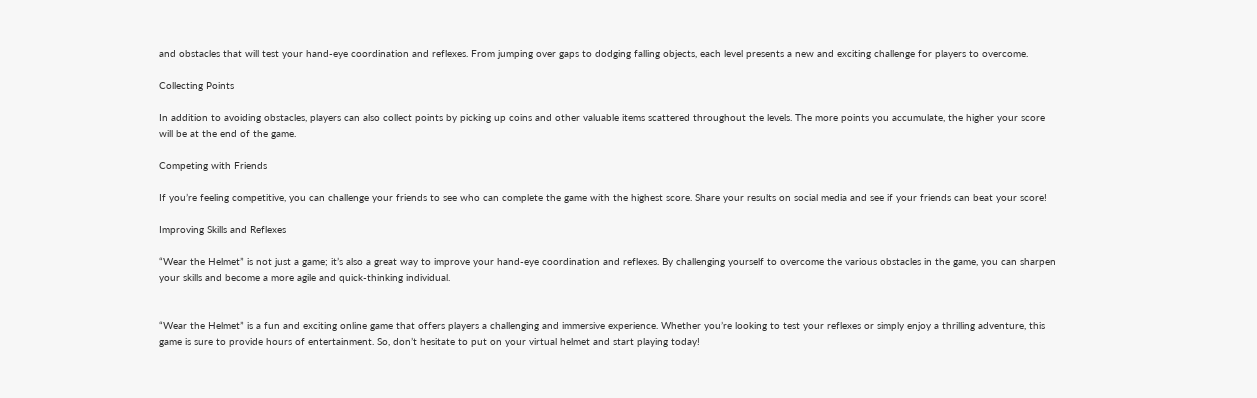and obstacles that will test your hand-eye coordination and reflexes. From jumping over gaps to dodging falling objects, each level presents a new and exciting challenge for players to overcome.

Collecting Points

In addition to avoiding obstacles, players can also collect points by picking up coins and other valuable items scattered throughout the levels. The more points you accumulate, the higher your score will be at the end of the game.

Competing with Friends

If you’re feeling competitive, you can challenge your friends to see who can complete the game with the highest score. Share your results on social media and see if your friends can beat your score!

Improving Skills and Reflexes

“Wear the Helmet” is not just a game; it’s also a great way to improve your hand-eye coordination and reflexes. By challenging yourself to overcome the various obstacles in the game, you can sharpen your skills and become a more agile and quick-thinking individual.


“Wear the Helmet” is a fun and exciting online game that offers players a challenging and immersive experience. Whether you’re looking to test your reflexes or simply enjoy a thrilling adventure, this game is sure to provide hours of entertainment. So, don’t hesitate to put on your virtual helmet and start playing today!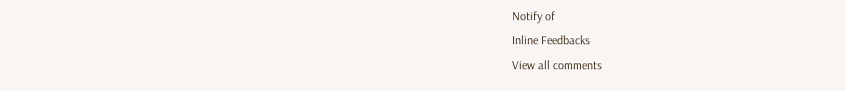Notify of
Inline Feedbacks
View all comments